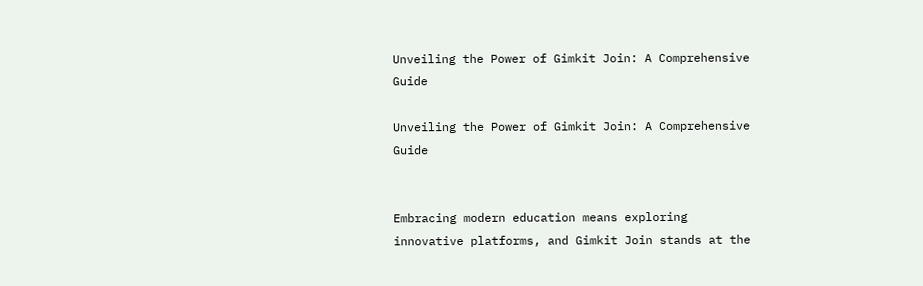Unveiling the Power of Gimkit Join: A Comprehensive Guide

Unveiling the Power of Gimkit Join: A Comprehensive Guide


Embracing modern education means exploring innovative platforms, and Gimkit Join stands at the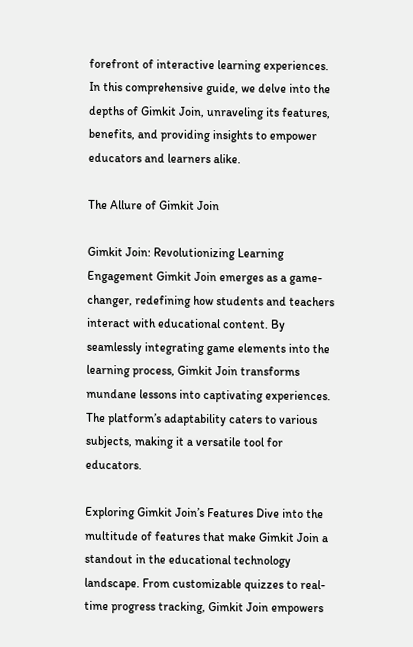forefront of interactive learning experiences. In this comprehensive guide, we delve into the depths of Gimkit Join, unraveling its features, benefits, and providing insights to empower educators and learners alike.

The Allure of Gimkit Join

Gimkit Join: Revolutionizing Learning Engagement Gimkit Join emerges as a game-changer, redefining how students and teachers interact with educational content. By seamlessly integrating game elements into the learning process, Gimkit Join transforms mundane lessons into captivating experiences. The platform’s adaptability caters to various subjects, making it a versatile tool for educators.

Exploring Gimkit Join’s Features Dive into the multitude of features that make Gimkit Join a standout in the educational technology landscape. From customizable quizzes to real-time progress tracking, Gimkit Join empowers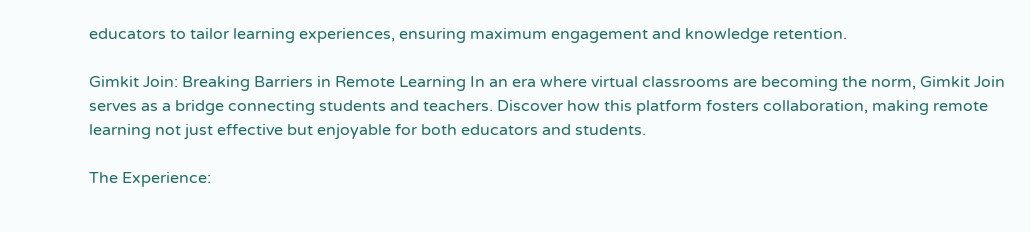educators to tailor learning experiences, ensuring maximum engagement and knowledge retention.

Gimkit Join: Breaking Barriers in Remote Learning In an era where virtual classrooms are becoming the norm, Gimkit Join serves as a bridge connecting students and teachers. Discover how this platform fosters collaboration, making remote learning not just effective but enjoyable for both educators and students.

The Experience: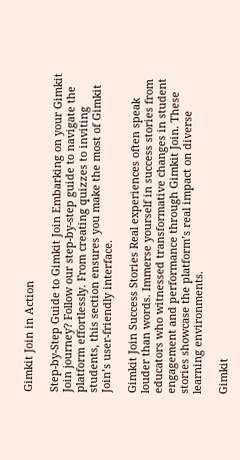Gimkit Join in Action

Step-by-Step Guide to Gimkit Join Embarking on your Gimkit Join journey? Follow our step-by-step guide to navigate the platform effortlessly. From creating quizzes to inviting students, this section ensures you make the most of Gimkit Join’s user-friendly interface.

Gimkit Join Success Stories Real experiences often speak louder than words. Immerse yourself in success stories from educators who witnessed transformative changes in student engagement and performance through Gimkit Join. These stories showcase the platform’s real impact on diverse learning environments.

Gimkit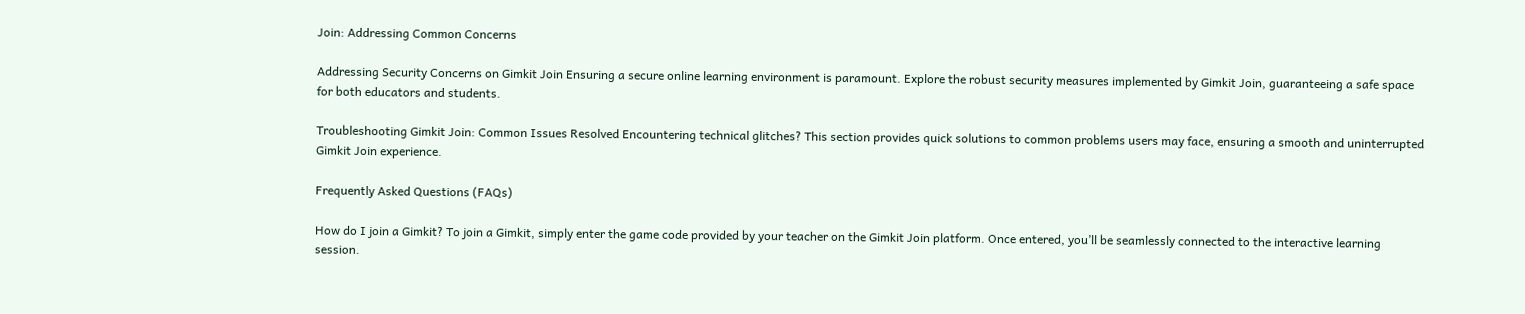Join: Addressing Common Concerns

Addressing Security Concerns on Gimkit Join Ensuring a secure online learning environment is paramount. Explore the robust security measures implemented by Gimkit Join, guaranteeing a safe space for both educators and students.

Troubleshooting Gimkit Join: Common Issues Resolved Encountering technical glitches? This section provides quick solutions to common problems users may face, ensuring a smooth and uninterrupted Gimkit Join experience.

Frequently Asked Questions (FAQs)

How do I join a Gimkit? To join a Gimkit, simply enter the game code provided by your teacher on the Gimkit Join platform. Once entered, you’ll be seamlessly connected to the interactive learning session.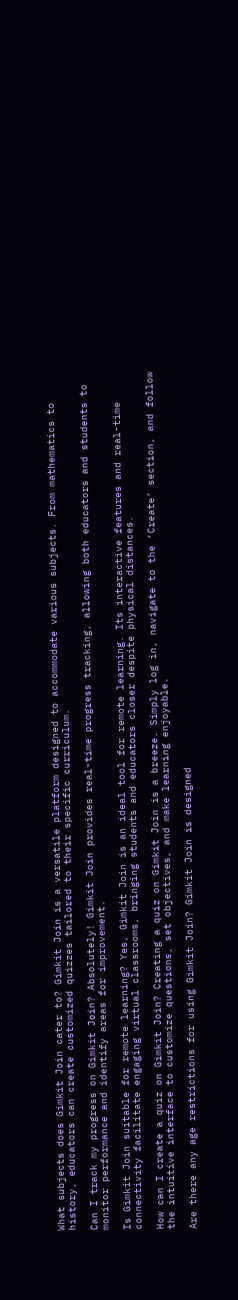What subjects does Gimkit Join cater to? Gimkit Join is a versatile platform designed to accommodate various subjects. From mathematics to history, educators can create customized quizzes tailored to their specific curriculum.

Can I track my progress on Gimkit Join? Absolutely! Gimkit Join provides real-time progress tracking, allowing both educators and students to monitor performance and identify areas for improvement.

Is Gimkit Join suitable for remote learning? Yes, Gimkit Join is an ideal tool for remote learning. Its interactive features and real-time connectivity facilitate engaging virtual classrooms, bringing students and educators closer despite physical distances.

How can I create a quiz on Gimkit Join? Creating a quiz on Gimkit Join is a breeze. Simply log in, navigate to the ‘Create’ section, and follow the intuitive interface to customize questions, set objectives, and make learning enjoyable.

Are there any age restrictions for using Gimkit Join? Gimkit Join is designed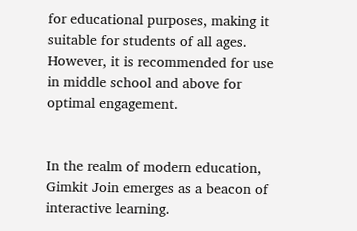for educational purposes, making it suitable for students of all ages. However, it is recommended for use in middle school and above for optimal engagement.


In the realm of modern education, Gimkit Join emerges as a beacon of interactive learning.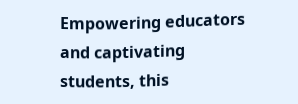Empowering educators and captivating students, this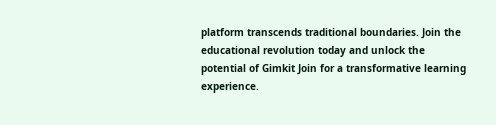platform transcends traditional boundaries. Join the educational revolution today and unlock the potential of Gimkit Join for a transformative learning experience.